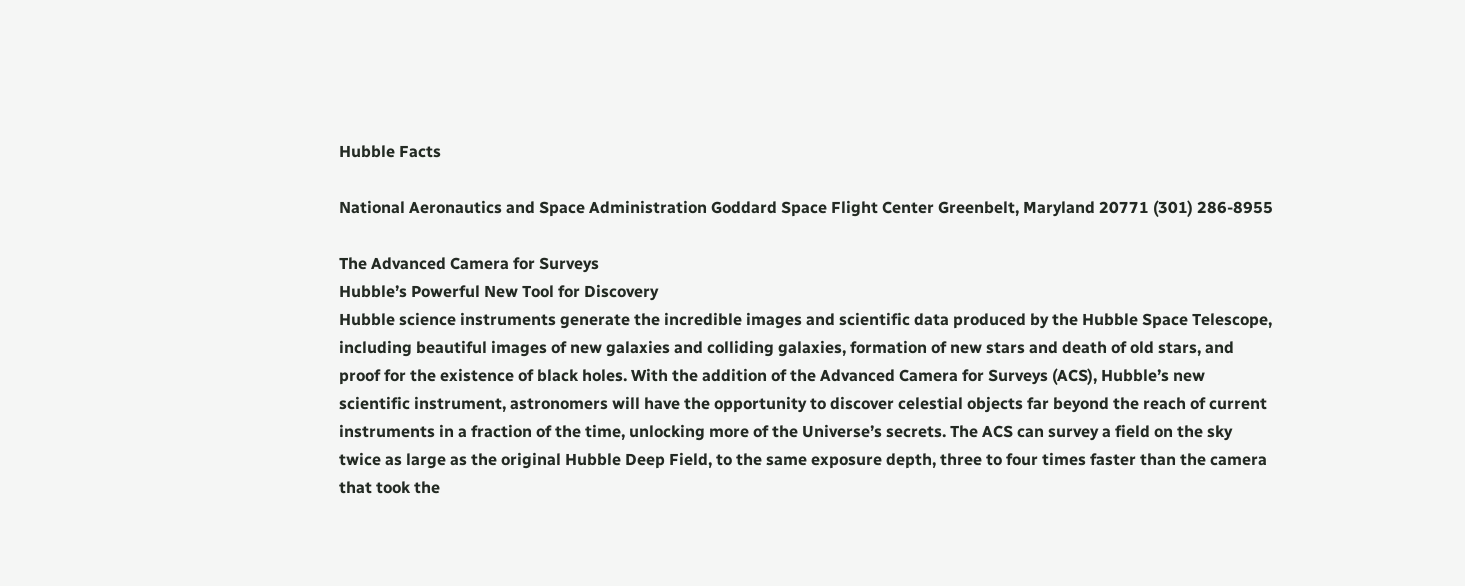Hubble Facts

National Aeronautics and Space Administration Goddard Space Flight Center Greenbelt, Maryland 20771 (301) 286-8955

The Advanced Camera for Surveys
Hubble’s Powerful New Tool for Discovery
Hubble science instruments generate the incredible images and scientific data produced by the Hubble Space Telescope, including beautiful images of new galaxies and colliding galaxies, formation of new stars and death of old stars, and proof for the existence of black holes. With the addition of the Advanced Camera for Surveys (ACS), Hubble’s new scientific instrument, astronomers will have the opportunity to discover celestial objects far beyond the reach of current instruments in a fraction of the time, unlocking more of the Universe’s secrets. The ACS can survey a field on the sky twice as large as the original Hubble Deep Field, to the same exposure depth, three to four times faster than the camera that took the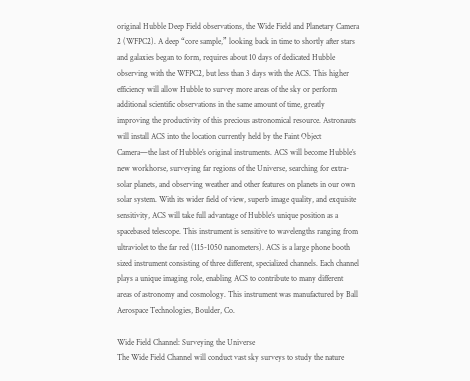original Hubble Deep Field observations, the Wide Field and Planetary Camera 2 (WFPC2). A deep “core sample,” looking back in time to shortly after stars and galaxies began to form, requires about 10 days of dedicated Hubble observing with the WFPC2, but less than 3 days with the ACS. This higher efficiency will allow Hubble to survey more areas of the sky or perform additional scientific observations in the same amount of time, greatly improving the productivity of this precious astronomical resource. Astronauts will install ACS into the location currently held by the Faint Object Camera—the last of Hubble’s original instruments. ACS will become Hubble’s new workhorse, surveying far regions of the Universe, searching for extra-solar planets, and observing weather and other features on planets in our own solar system. With its wider field of view, superb image quality, and exquisite sensitivity, ACS will take full advantage of Hubble’s unique position as a spacebased telescope. This instrument is sensitive to wavelengths ranging from ultraviolet to the far red (115-1050 nanometers). ACS is a large phone booth sized instrument consisting of three different, specialized channels. Each channel plays a unique imaging role, enabling ACS to contribute to many different areas of astronomy and cosmology. This instrument was manufactured by Ball Aerospace Technologies, Boulder, Co.

Wide Field Channel: Surveying the Universe
The Wide Field Channel will conduct vast sky surveys to study the nature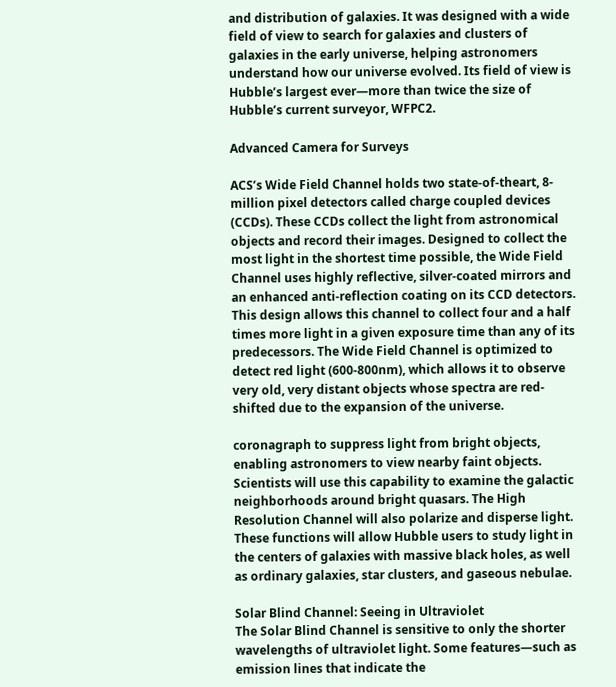and distribution of galaxies. It was designed with a wide field of view to search for galaxies and clusters of galaxies in the early universe, helping astronomers understand how our universe evolved. Its field of view is Hubble’s largest ever—more than twice the size of Hubble’s current surveyor, WFPC2.

Advanced Camera for Surveys

ACS’s Wide Field Channel holds two state-of-theart, 8-million pixel detectors called charge coupled devices (CCDs). These CCDs collect the light from astronomical objects and record their images. Designed to collect the most light in the shortest time possible, the Wide Field Channel uses highly reflective, silver-coated mirrors and an enhanced anti-reflection coating on its CCD detectors. This design allows this channel to collect four and a half times more light in a given exposure time than any of its predecessors. The Wide Field Channel is optimized to detect red light (600-800nm), which allows it to observe very old, very distant objects whose spectra are red-shifted due to the expansion of the universe.

coronagraph to suppress light from bright objects, enabling astronomers to view nearby faint objects. Scientists will use this capability to examine the galactic neighborhoods around bright quasars. The High Resolution Channel will also polarize and disperse light. These functions will allow Hubble users to study light in the centers of galaxies with massive black holes, as well as ordinary galaxies, star clusters, and gaseous nebulae.

Solar Blind Channel: Seeing in Ultraviolet
The Solar Blind Channel is sensitive to only the shorter wavelengths of ultraviolet light. Some features—such as emission lines that indicate the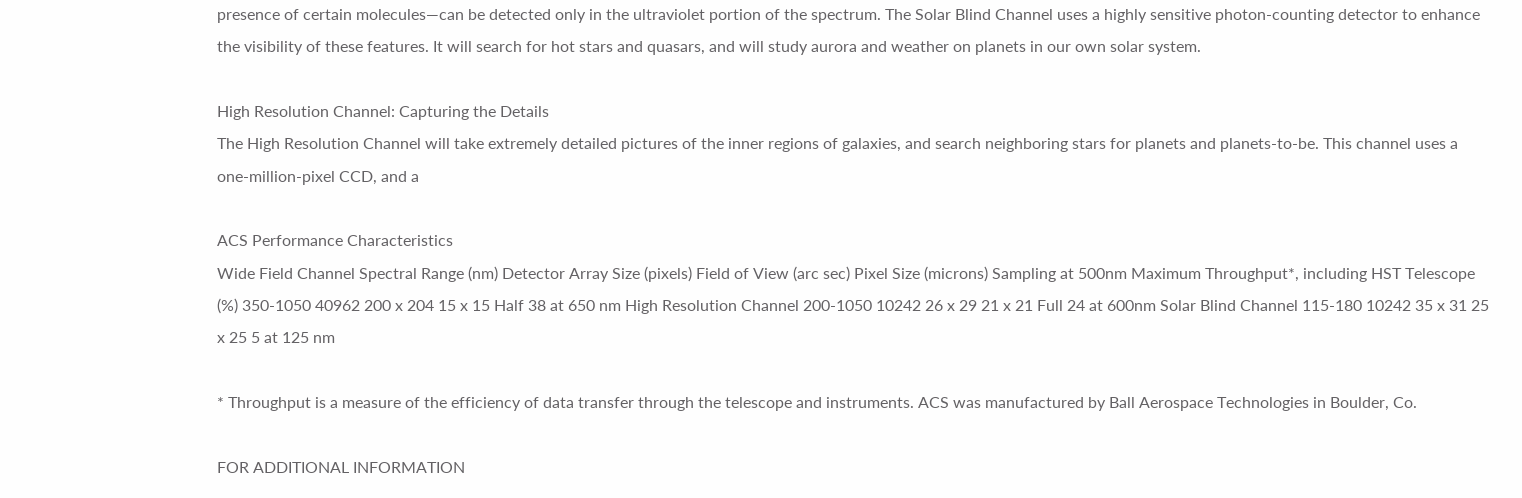presence of certain molecules—can be detected only in the ultraviolet portion of the spectrum. The Solar Blind Channel uses a highly sensitive photon-counting detector to enhance the visibility of these features. It will search for hot stars and quasars, and will study aurora and weather on planets in our own solar system.

High Resolution Channel: Capturing the Details
The High Resolution Channel will take extremely detailed pictures of the inner regions of galaxies, and search neighboring stars for planets and planets-to-be. This channel uses a one-million-pixel CCD, and a

ACS Performance Characteristics
Wide Field Channel Spectral Range (nm) Detector Array Size (pixels) Field of View (arc sec) Pixel Size (microns) Sampling at 500nm Maximum Throughput*, including HST Telescope (%) 350-1050 40962 200 x 204 15 x 15 Half 38 at 650 nm High Resolution Channel 200-1050 10242 26 x 29 21 x 21 Full 24 at 600nm Solar Blind Channel 115-180 10242 35 x 31 25 x 25 5 at 125 nm

* Throughput is a measure of the efficiency of data transfer through the telescope and instruments. ACS was manufactured by Ball Aerospace Technologies in Boulder, Co.

FOR ADDITIONAL INFORMATION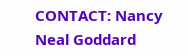CONTACT: Nancy Neal Goddard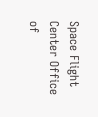Space Flight Center Office of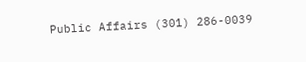Public Affairs (301) 286-0039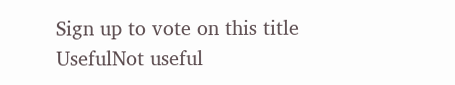Sign up to vote on this title
UsefulNot useful